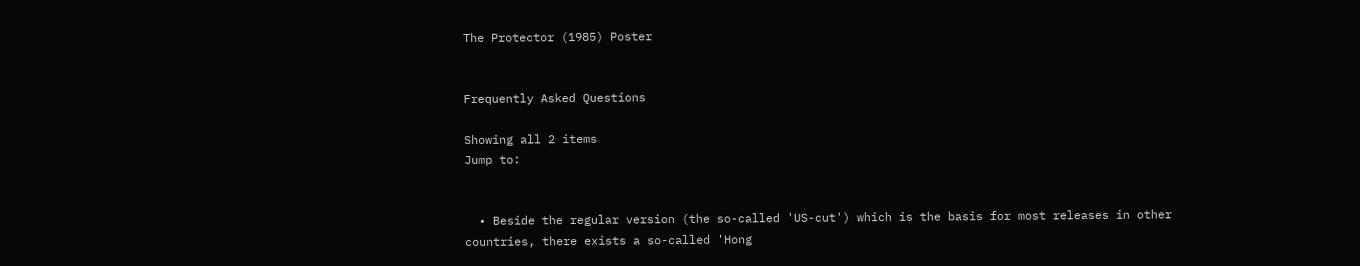The Protector (1985) Poster


Frequently Asked Questions

Showing all 2 items
Jump to:


  • Beside the regular version (the so-called 'US-cut') which is the basis for most releases in other countries, there exists a so-called 'Hong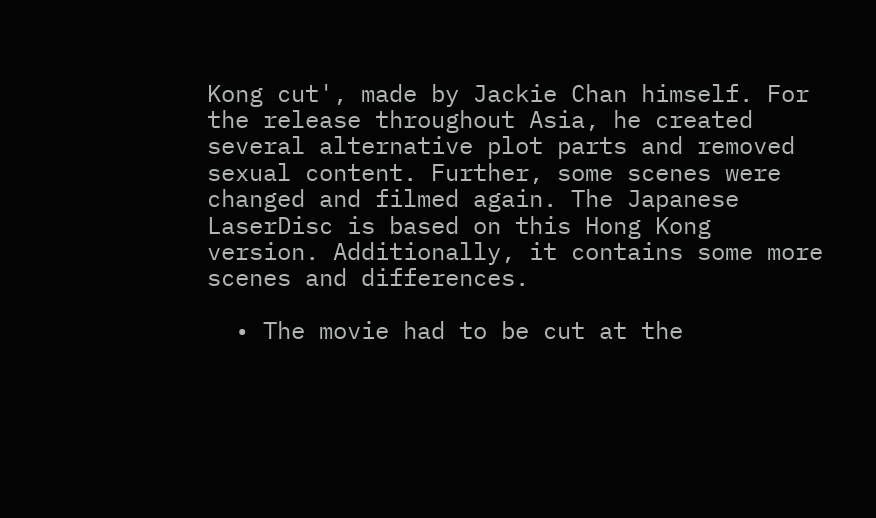Kong cut', made by Jackie Chan himself. For the release throughout Asia, he created several alternative plot parts and removed sexual content. Further, some scenes were changed and filmed again. The Japanese LaserDisc is based on this Hong Kong version. Additionally, it contains some more scenes and differences.

  • The movie had to be cut at the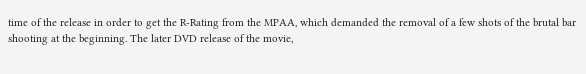time of the release in order to get the R-Rating from the MPAA, which demanded the removal of a few shots of the brutal bar shooting at the beginning. The later DVD release of the movie,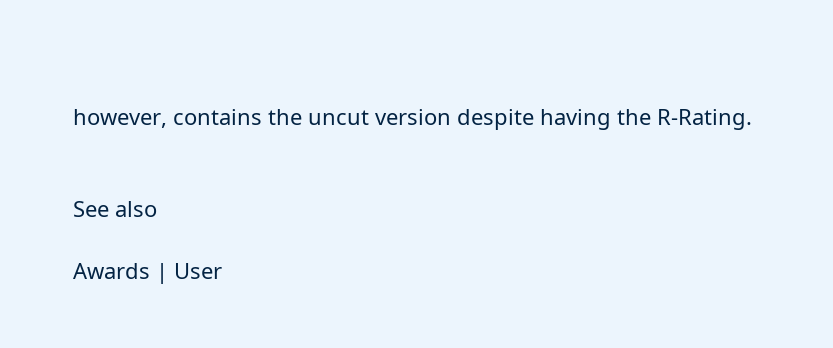however, contains the uncut version despite having the R-Rating.


See also

Awards | User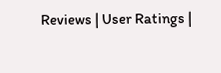Reviews | User Ratings |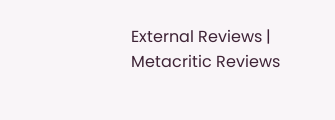External Reviews | Metacritic Reviews